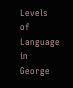Levels of Language in George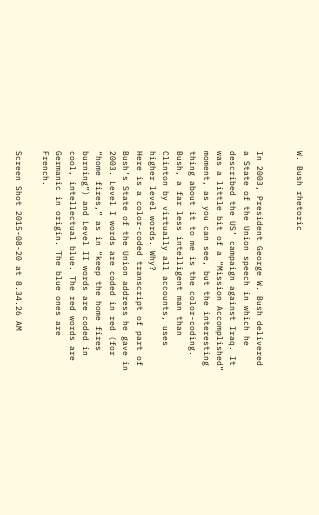W. Bush rhetoric


In 2003, President George W. Bush delivered a State of the Union speech in which he described the US’ campaign against Iraq. It was a little bit of a “Mission Accomplished” moment, as you can see, but the interesting thing about it to me is the color-coding. Bush, a far less intelligent man than Clinton by virtually all accounts, uses higher level words. Why?
Here is a color-coded transcript of part of Bush’s State of the Union address he gave in 2003. Level I words are coded in red (for “home fires,” as in “keep the home fires burning”) and Level II words are coded in cool, intellectual blue. The red words are Germanic in origin. The blue ones are French.

Screen Shot 2015-08-20 at 8.34.26 AM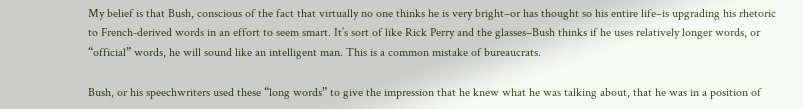My belief is that Bush, conscious of the fact that virtually no one thinks he is very bright–or has thought so his entire life–is upgrading his rhetoric to French-derived words in an effort to seem smart. It’s sort of like Rick Perry and the glasses–Bush thinks if he uses relatively longer words, or “official” words, he will sound like an intelligent man. This is a common mistake of bureaucrats.

Bush, or his speechwriters used these “long words” to give the impression that he knew what he was talking about, that he was in a position of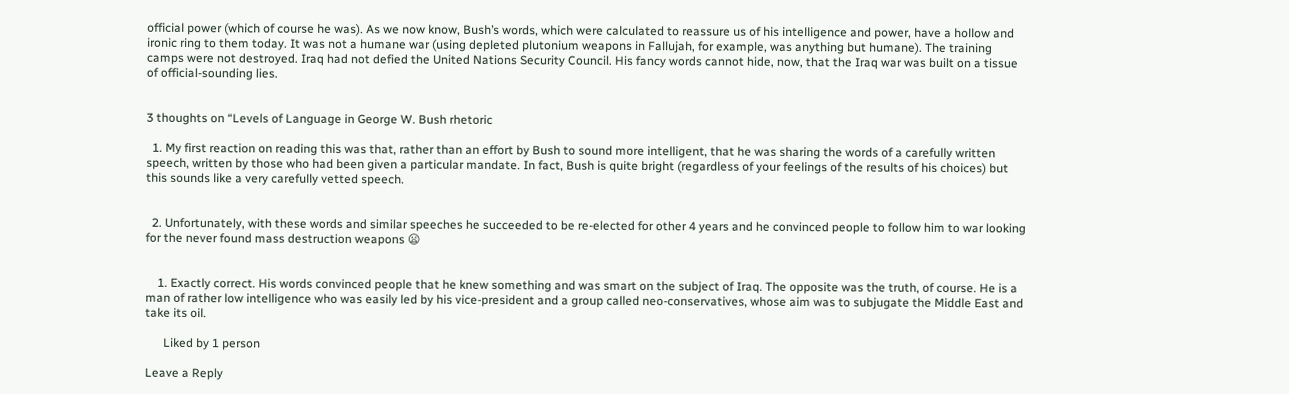official power (which of course he was). As we now know, Bush’s words, which were calculated to reassure us of his intelligence and power, have a hollow and ironic ring to them today. It was not a humane war (using depleted plutonium weapons in Fallujah, for example, was anything but humane). The training camps were not destroyed. Iraq had not defied the United Nations Security Council. His fancy words cannot hide, now, that the Iraq war was built on a tissue of official-sounding lies.


3 thoughts on “Levels of Language in George W. Bush rhetoric

  1. My first reaction on reading this was that, rather than an effort by Bush to sound more intelligent, that he was sharing the words of a carefully written speech, written by those who had been given a particular mandate. In fact, Bush is quite bright (regardless of your feelings of the results of his choices) but this sounds like a very carefully vetted speech.


  2. Unfortunately, with these words and similar speeches he succeeded to be re-elected for other 4 years and he convinced people to follow him to war looking for the never found mass destruction weapons 😦


    1. Exactly correct. His words convinced people that he knew something and was smart on the subject of Iraq. The opposite was the truth, of course. He is a man of rather low intelligence who was easily led by his vice-president and a group called neo-conservatives, whose aim was to subjugate the Middle East and take its oil.

      Liked by 1 person

Leave a Reply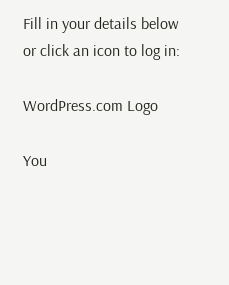Fill in your details below or click an icon to log in:

WordPress.com Logo

You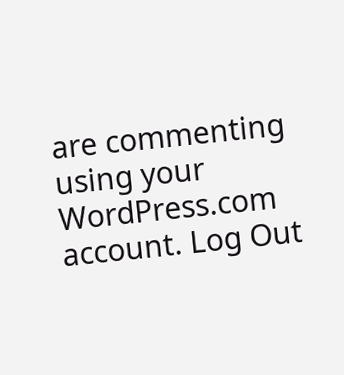are commenting using your WordPress.com account. Log Out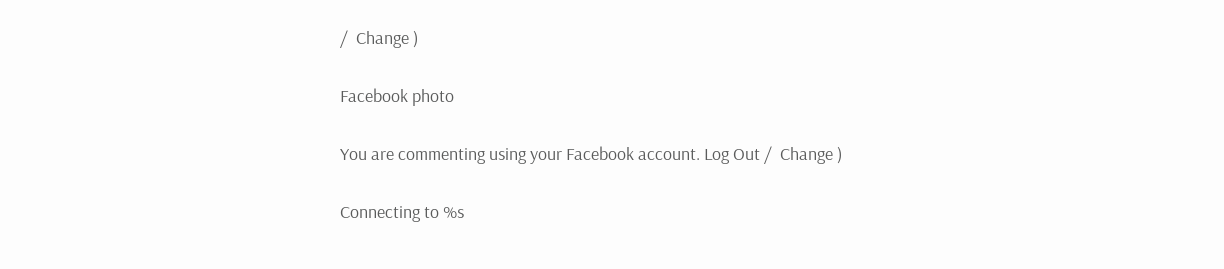/  Change )

Facebook photo

You are commenting using your Facebook account. Log Out /  Change )

Connecting to %s